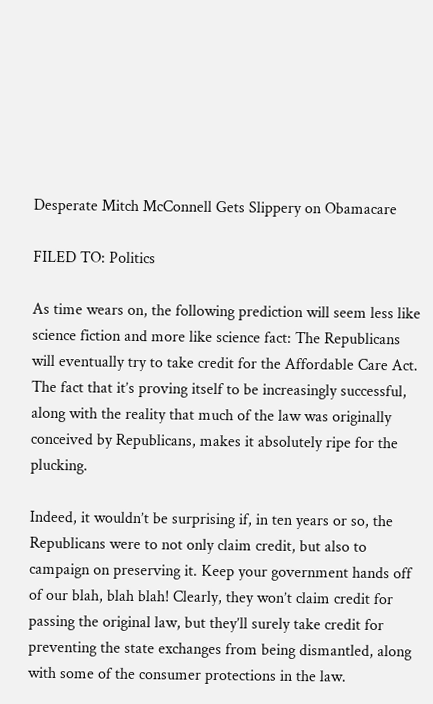Desperate Mitch McConnell Gets Slippery on Obamacare

FILED TO: Politics

As time wears on, the following prediction will seem less like science fiction and more like science fact: The Republicans will eventually try to take credit for the Affordable Care Act. The fact that it’s proving itself to be increasingly successful, along with the reality that much of the law was originally conceived by Republicans, makes it absolutely ripe for the plucking.

Indeed, it wouldn’t be surprising if, in ten years or so, the Republicans were to not only claim credit, but also to campaign on preserving it. Keep your government hands off of our blah, blah blah! Clearly, they won’t claim credit for passing the original law, but they’ll surely take credit for preventing the state exchanges from being dismantled, along with some of the consumer protections in the law.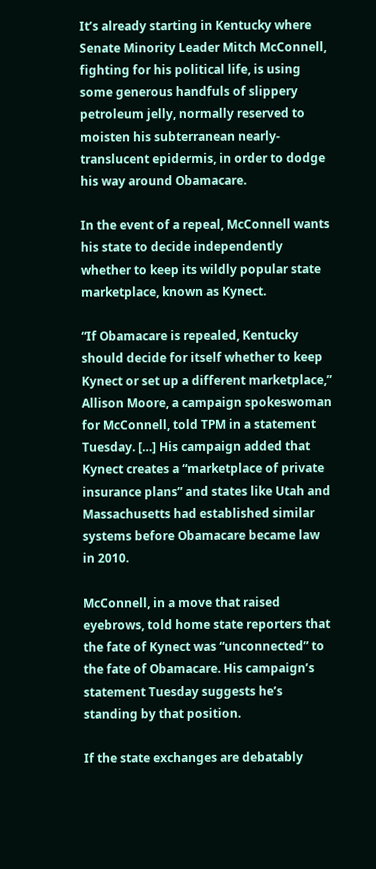It’s already starting in Kentucky where Senate Minority Leader Mitch McConnell, fighting for his political life, is using some generous handfuls of slippery petroleum jelly, normally reserved to moisten his subterranean nearly-translucent epidermis, in order to dodge his way around Obamacare.

In the event of a repeal, McConnell wants his state to decide independently whether to keep its wildly popular state marketplace, known as Kynect.

“If Obamacare is repealed, Kentucky should decide for itself whether to keep Kynect or set up a different marketplace,” Allison Moore, a campaign spokeswoman for McConnell, told TPM in a statement Tuesday. […] His campaign added that Kynect creates a “marketplace of private insurance plans” and states like Utah and Massachusetts had established similar systems before Obamacare became law in 2010.

McConnell, in a move that raised eyebrows, told home state reporters that the fate of Kynect was “unconnected” to the fate of Obamacare. His campaign’s statement Tuesday suggests he’s standing by that position.

If the state exchanges are debatably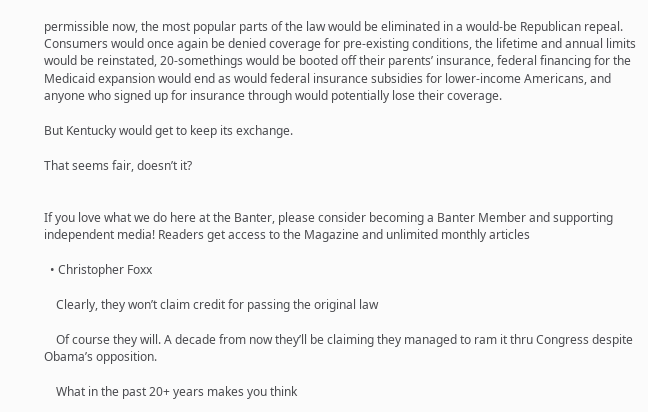permissible now, the most popular parts of the law would be eliminated in a would-be Republican repeal. Consumers would once again be denied coverage for pre-existing conditions, the lifetime and annual limits would be reinstated, 20-somethings would be booted off their parents’ insurance, federal financing for the Medicaid expansion would end as would federal insurance subsidies for lower-income Americans, and anyone who signed up for insurance through would potentially lose their coverage.

But Kentucky would get to keep its exchange.

That seems fair, doesn’t it?


If you love what we do here at the Banter, please consider becoming a Banter Member and supporting independent media! Readers get access to the Magazine and unlimited monthly articles

  • Christopher Foxx

    Clearly, they won’t claim credit for passing the original law

    Of course they will. A decade from now they’ll be claiming they managed to ram it thru Congress despite Obama’s opposition.

    What in the past 20+ years makes you think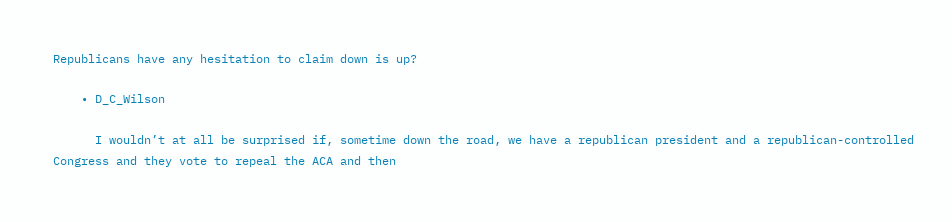Republicans have any hesitation to claim down is up?

    • D_C_Wilson

      I wouldn’t at all be surprised if, sometime down the road, we have a republican president and a republican-controlled Congress and they vote to repeal the ACA and then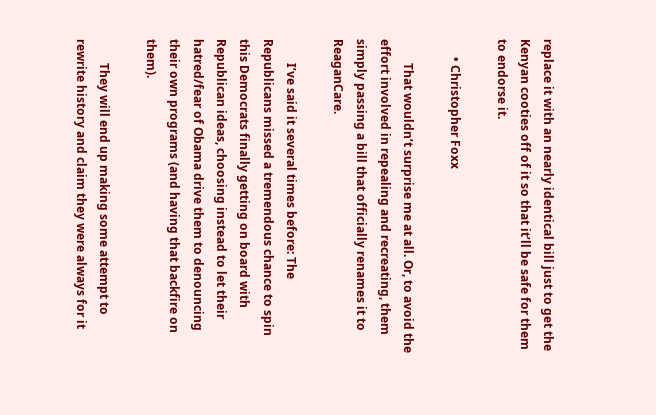replace it with an nearly identical bill just to get the Kenyan cooties off of it so that it’ll be safe for them to endorse it.

      • Christopher Foxx

        That wouldn’t surprise me at all. Or, to avoid the effort involved in repealing and recreating, them simply passing a bill that officially renames it to ReaganCare.

        I’ve said it several times before: The Republicans missed a tremendous chance to spin this Democrats finally getting on board with Republican ideas, choosing instead to let their hatred/fear of Obama drive them to denouncing their own programs (and having that backfire on them).

        They will end up making some attempt to rewrite history and claim they were always for it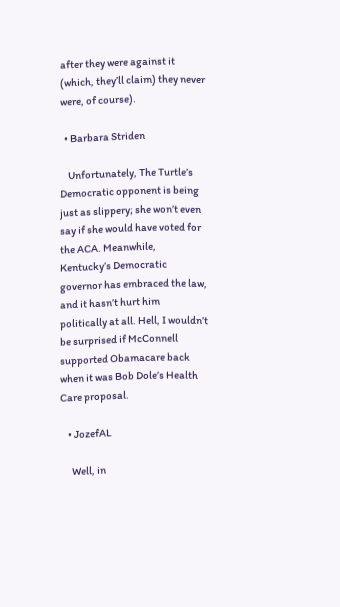after they were against it (which, they’ll claim) they never were, of course).

  • Barbara Striden

    Unfortunately, The Turtle’s Democratic opponent is being just as slippery; she won’t even say if she would have voted for the ACA. Meanwhile, Kentucky’s Democratic governor has embraced the law, and it hasn’t hurt him politically at all. Hell, I wouldn’t be surprised if McConnell supported Obamacare back when it was Bob Dole’s Health Care proposal.

    • JozefAL

      Well, in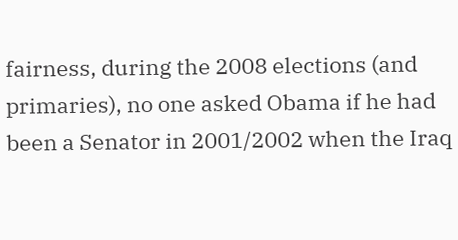fairness, during the 2008 elections (and primaries), no one asked Obama if he had been a Senator in 2001/2002 when the Iraq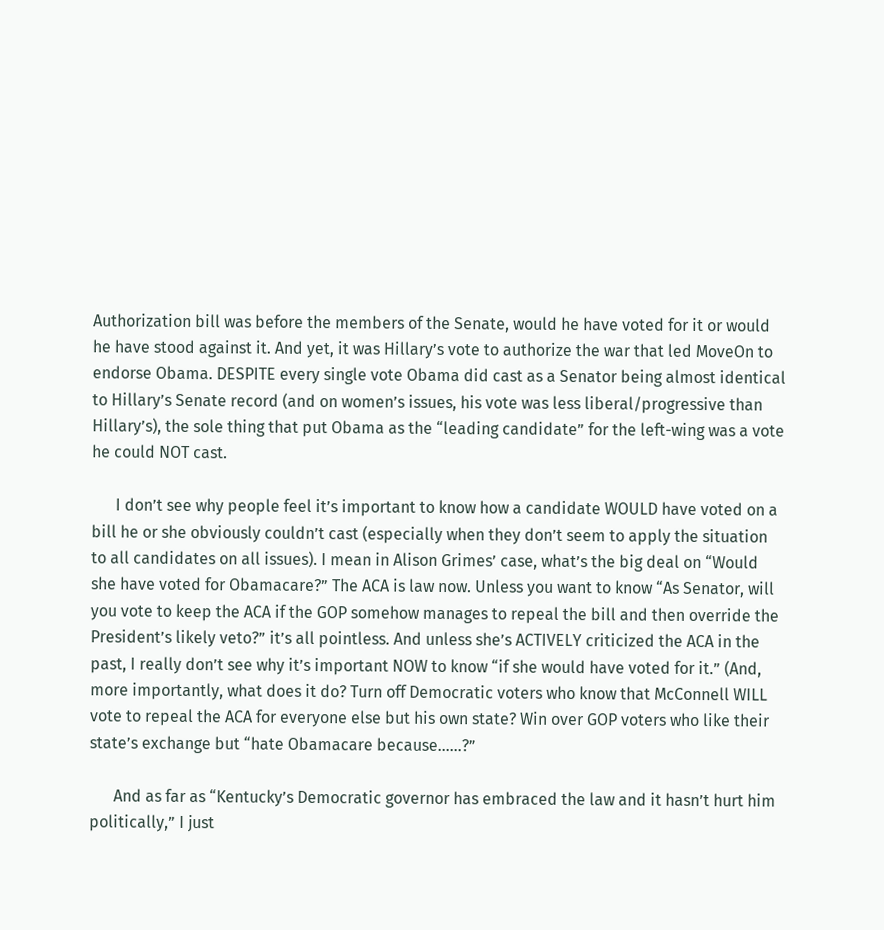Authorization bill was before the members of the Senate, would he have voted for it or would he have stood against it. And yet, it was Hillary’s vote to authorize the war that led MoveOn to endorse Obama. DESPITE every single vote Obama did cast as a Senator being almost identical to Hillary’s Senate record (and on women’s issues, his vote was less liberal/progressive than Hillary’s), the sole thing that put Obama as the “leading candidate” for the left-wing was a vote he could NOT cast.

      I don’t see why people feel it’s important to know how a candidate WOULD have voted on a bill he or she obviously couldn’t cast (especially when they don’t seem to apply the situation to all candidates on all issues). I mean in Alison Grimes’ case, what’s the big deal on “Would she have voted for Obamacare?” The ACA is law now. Unless you want to know “As Senator, will you vote to keep the ACA if the GOP somehow manages to repeal the bill and then override the President’s likely veto?” it’s all pointless. And unless she’s ACTIVELY criticized the ACA in the past, I really don’t see why it’s important NOW to know “if she would have voted for it.” (And, more importantly, what does it do? Turn off Democratic voters who know that McConnell WILL vote to repeal the ACA for everyone else but his own state? Win over GOP voters who like their state’s exchange but “hate Obamacare because……?”

      And as far as “Kentucky’s Democratic governor has embraced the law and it hasn’t hurt him politically,” I just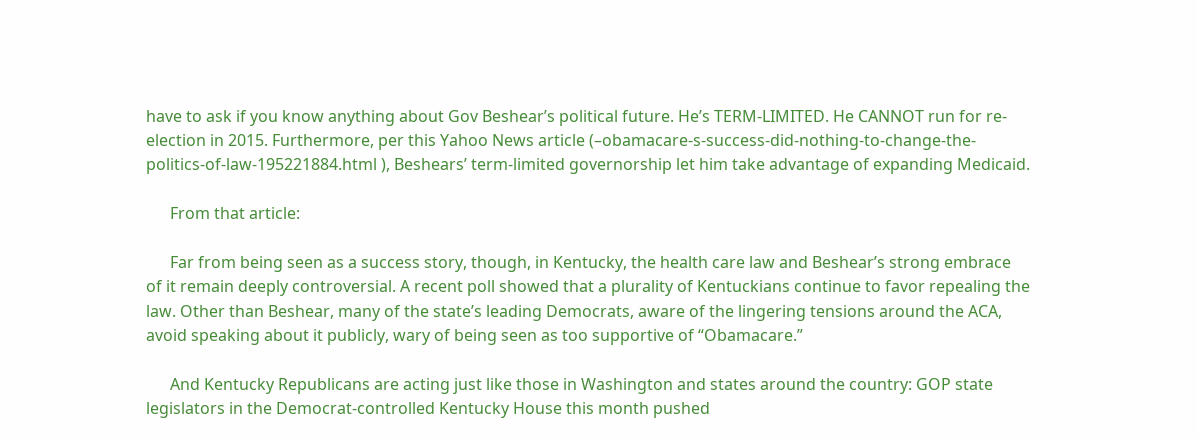have to ask if you know anything about Gov Beshear’s political future. He’s TERM-LIMITED. He CANNOT run for re-election in 2015. Furthermore, per this Yahoo News article (–obamacare-s-success-did-nothing-to-change-the-politics-of-law-195221884.html ), Beshears’ term-limited governorship let him take advantage of expanding Medicaid.

      From that article:

      Far from being seen as a success story, though, in Kentucky, the health care law and Beshear’s strong embrace of it remain deeply controversial. A recent poll showed that a plurality of Kentuckians continue to favor repealing the law. Other than Beshear, many of the state’s leading Democrats, aware of the lingering tensions around the ACA, avoid speaking about it publicly, wary of being seen as too supportive of “Obamacare.”

      And Kentucky Republicans are acting just like those in Washington and states around the country: GOP state legislators in the Democrat-controlled Kentucky House this month pushed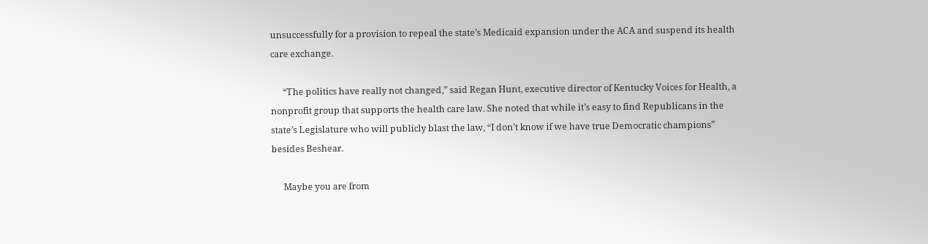unsuccessfully for a provision to repeal the state’s Medicaid expansion under the ACA and suspend its health care exchange.

      “The politics have really not changed,” said Regan Hunt, executive director of Kentucky Voices for Health, a nonprofit group that supports the health care law. She noted that while it’s easy to find Republicans in the state’s Legislature who will publicly blast the law, “I don’t know if we have true Democratic champions” besides Beshear.

      Maybe you are from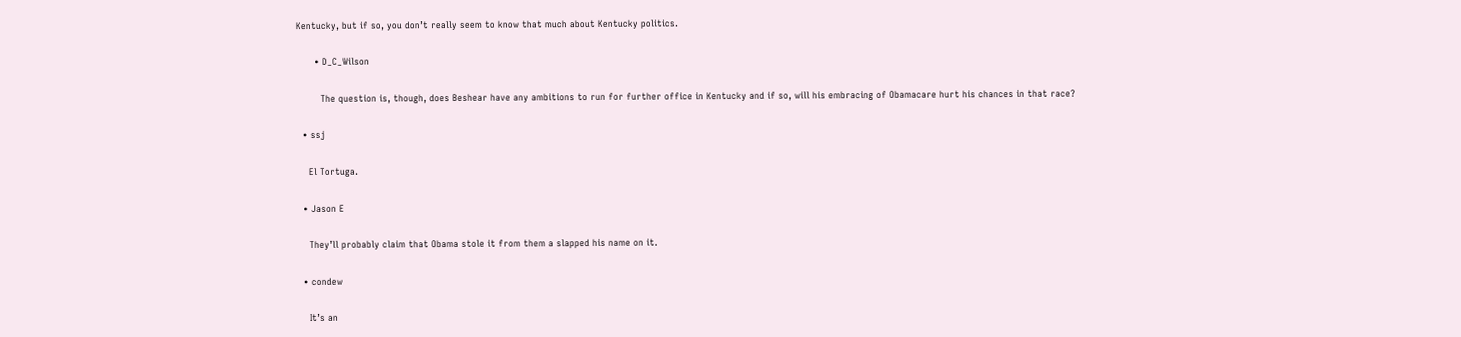Kentucky, but if so, you don’t really seem to know that much about Kentucky politics.

      • D_C_Wilson

        The question is, though, does Beshear have any ambitions to run for further office in Kentucky and if so, will his embracing of Obamacare hurt his chances in that race?

  • ssj

    El Tortuga.

  • Jason E

    They’ll probably claim that Obama stole it from them a slapped his name on it.

  • condew

    It’s an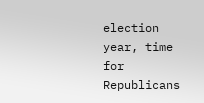election year, time for Republicans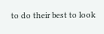to do their best to look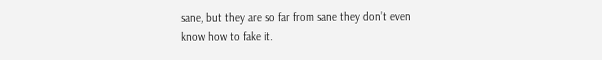sane, but they are so far from sane they don’t even know how to fake it.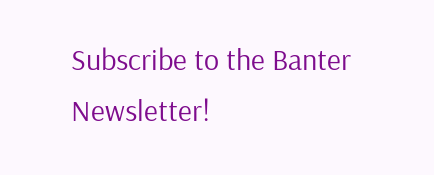Subscribe to the Banter Newsletter!